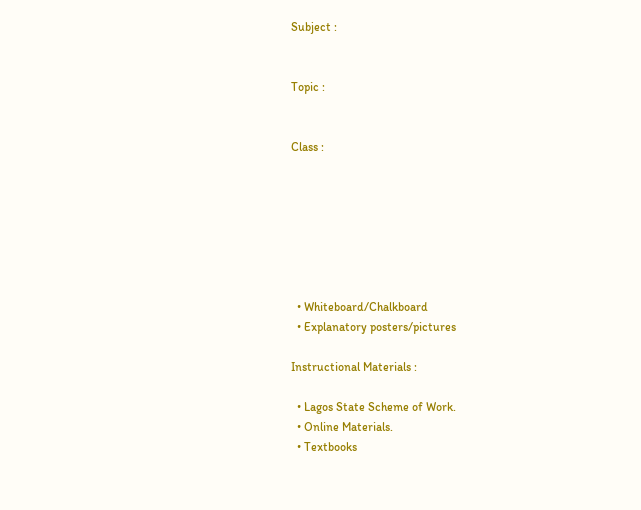Subject :


Topic :


Class :







  • Whiteboard/Chalkboard
  • Explanatory posters/pictures

Instructional Materials :

  • Lagos State Scheme of Work.
  • Online Materials.
  • Textbooks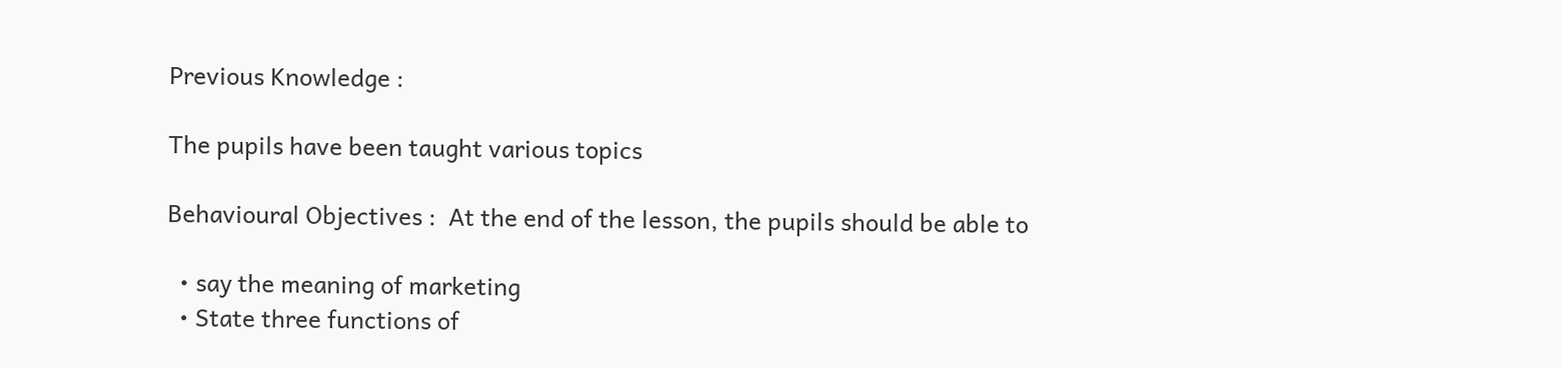Previous Knowledge :

The pupils have been taught various topics

Behavioural Objectives :  At the end of the lesson, the pupils should be able to

  • say the meaning of marketing
  • State three functions of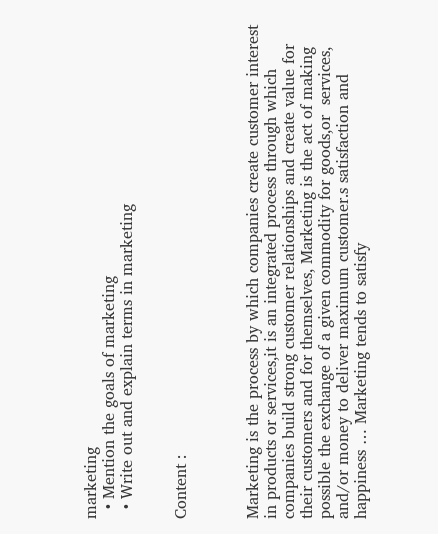marketing
  • Mention the goals of marketing
  • Write out and explain terms in marketing


Content :



Marketing is the process by which companies create customer interest in products or services,it is an integrated process through which companies build strong customer relationships and create value for their customers and for themselves, Marketing is the act of making possible the exchange of a given commodity for goods,or  services, and/or money to deliver maximum customer.s satisfaction and happiness … Marketing tends to satisfy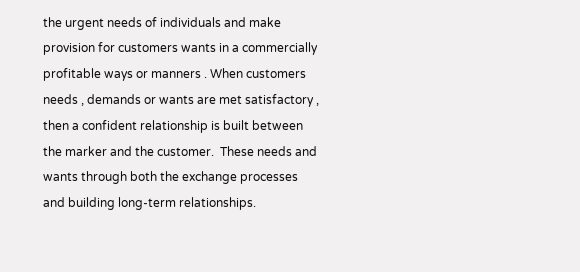the urgent needs of individuals and make provision for customers wants in a commercially profitable ways or manners . When customers needs , demands or wants are met satisfactory , then a confident relationship is built between the marker and the customer.  These needs and wants through both the exchange processes and building long-term relationships.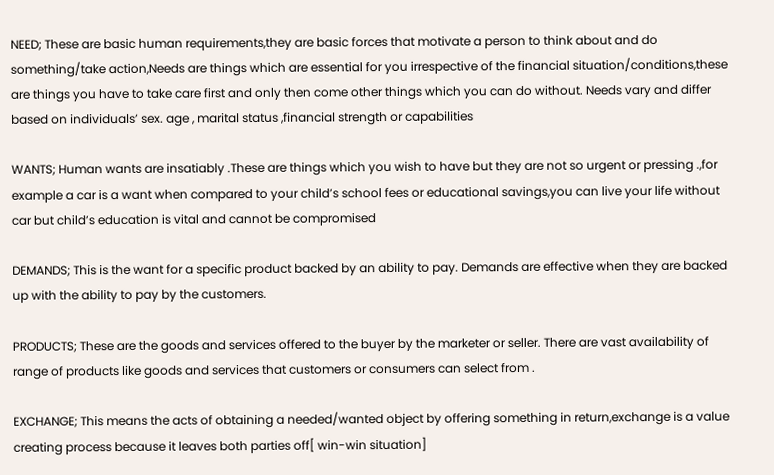NEED; These are basic human requirements,they are basic forces that motivate a person to think about and do something/take action,Needs are things which are essential for you irrespective of the financial situation/conditions,these are things you have to take care first and only then come other things which you can do without. Needs vary and differ based on individuals’ sex. age , marital status ,financial strength or capabilities

WANTS; Human wants are insatiably .These are things which you wish to have but they are not so urgent or pressing .,for example a car is a want when compared to your child’s school fees or educational savings,you can live your life without car but child’s education is vital and cannot be compromised

DEMANDS; This is the want for a specific product backed by an ability to pay. Demands are effective when they are backed up with the ability to pay by the customers.

PRODUCTS; These are the goods and services offered to the buyer by the marketer or seller. There are vast availability of range of products like goods and services that customers or consumers can select from .

EXCHANGE; This means the acts of obtaining a needed/wanted object by offering something in return,exchange is a value creating process because it leaves both parties off[ win-win situation]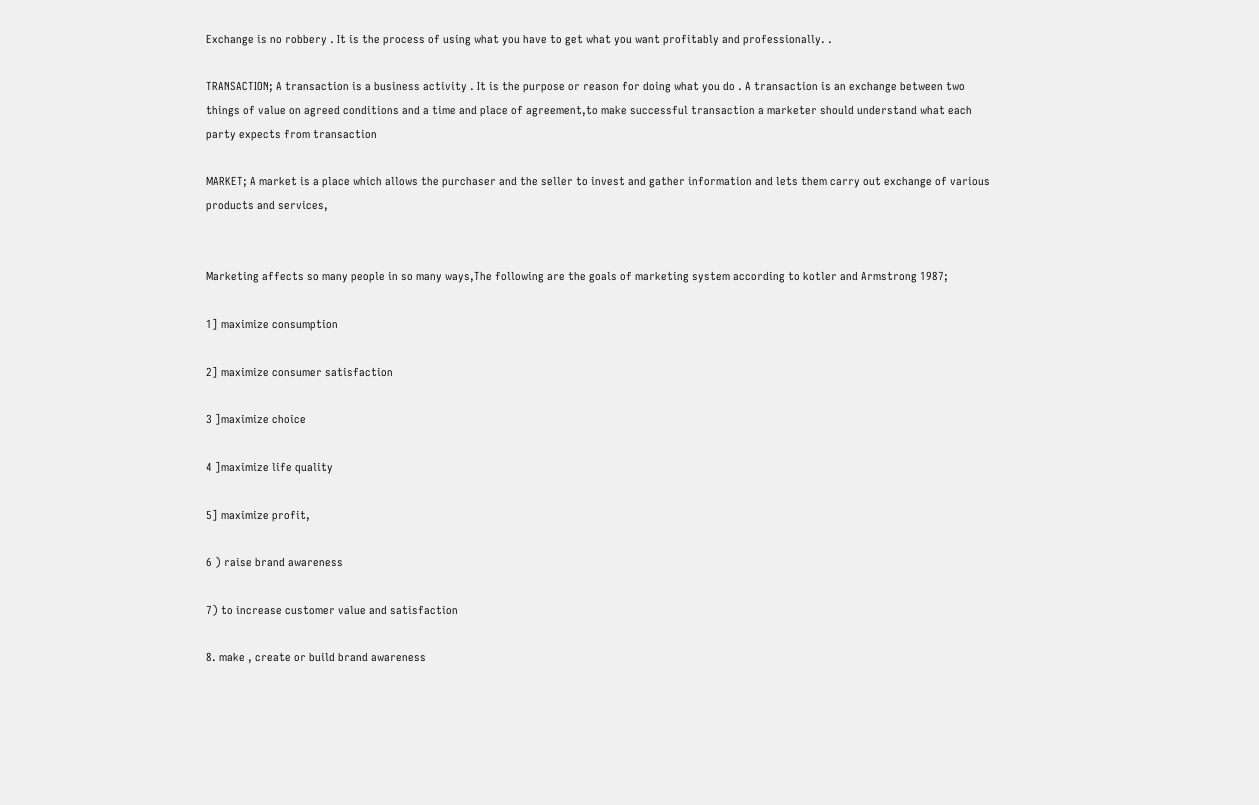Exchange is no robbery . It is the process of using what you have to get what you want profitably and professionally. .

TRANSACTION; A transaction is a business activity . It is the purpose or reason for doing what you do . A transaction is an exchange between two things of value on agreed conditions and a time and place of agreement,to make successful transaction a marketer should understand what each party expects from transaction

MARKET; A market is a place which allows the purchaser and the seller to invest and gather information and lets them carry out exchange of various products and services,


Marketing affects so many people in so many ways,The following are the goals of marketing system according to kotler and Armstrong 1987;

1] maximize consumption

2] maximize consumer satisfaction

3 ]maximize choice

4 ]maximize life quality

5] maximize profit,

6 ) raise brand awareness

7) to increase customer value and satisfaction

8. make , create or build brand awareness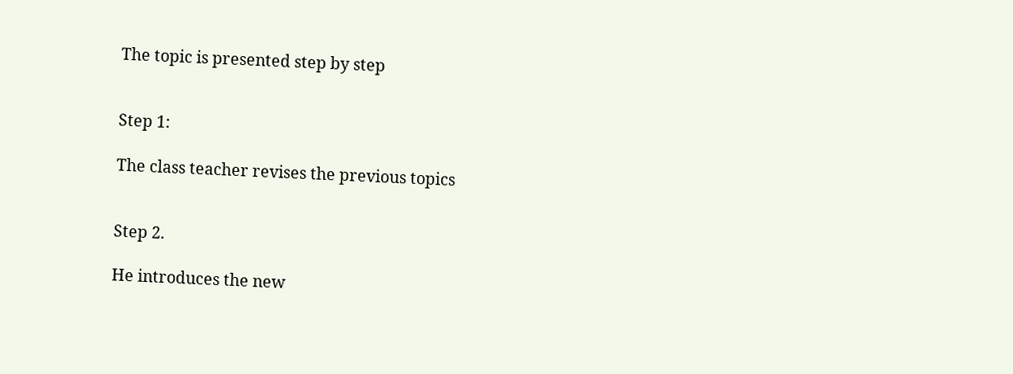The topic is presented step by step


Step 1:

The class teacher revises the previous topics


Step 2.

He introduces the new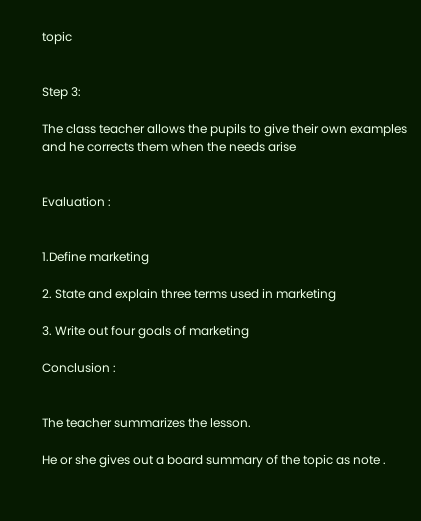topic


Step 3:

The class teacher allows the pupils to give their own examples and he corrects them when the needs arise


Evaluation :


1.Define marketing

2. State and explain three terms used in marketing

3. Write out four goals of marketing

Conclusion :


The teacher summarizes the lesson.

He or she gives out a board summary of the topic as note .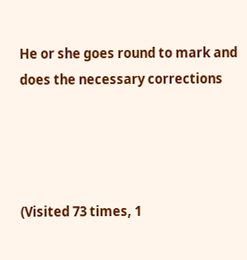He or she goes round to mark and does the necessary corrections




(Visited 73 times, 1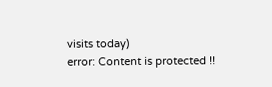visits today)
error: Content is protected !!